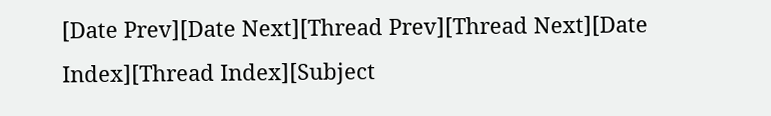[Date Prev][Date Next][Thread Prev][Thread Next][Date Index][Thread Index][Subject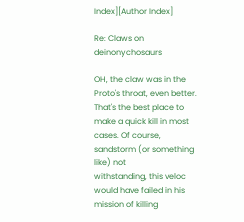Index][Author Index]

Re: Claws on deinonychosaurs

OH, the claw was in the Proto's throat, even better.
That's the best place to make a quick kill in most
cases. Of course, sandstorm (or something like) not
withstanding, this veloc would have failed in his
mission of killing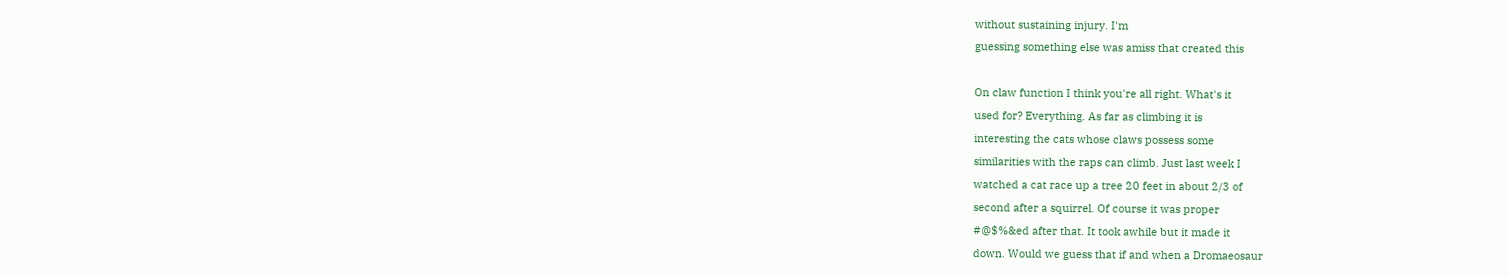without sustaining injury. I'm
guessing something else was amiss that created this

On claw function I think you're all right. What's it
used for? Everything. As far as climbing it is
interesting the cats whose claws possess some
similarities with the raps can climb. Just last week I
watched a cat race up a tree 20 feet in about 2/3 of
second after a squirrel. Of course it was proper
#@$%&ed after that. It took awhile but it made it
down. Would we guess that if and when a Dromaeosaur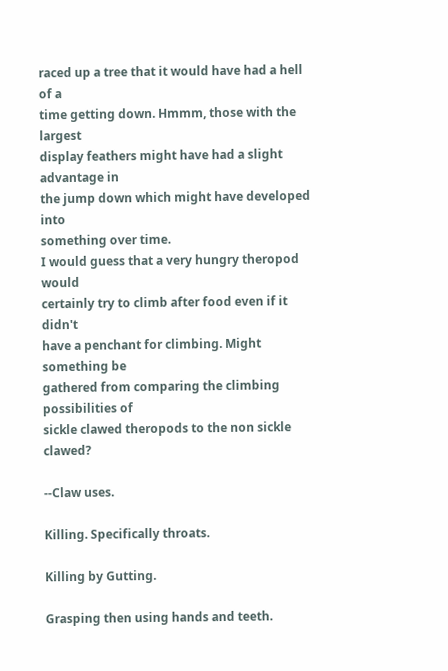raced up a tree that it would have had a hell of a
time getting down. Hmmm, those with the largest
display feathers might have had a slight advantage in
the jump down which might have developed into
something over time.
I would guess that a very hungry theropod would
certainly try to climb after food even if it didn't
have a penchant for climbing. Might something be
gathered from comparing the climbing possibilities of
sickle clawed theropods to the non sickle clawed?

--Claw uses.

Killing. Specifically throats.

Killing by Gutting.

Grasping then using hands and teeth.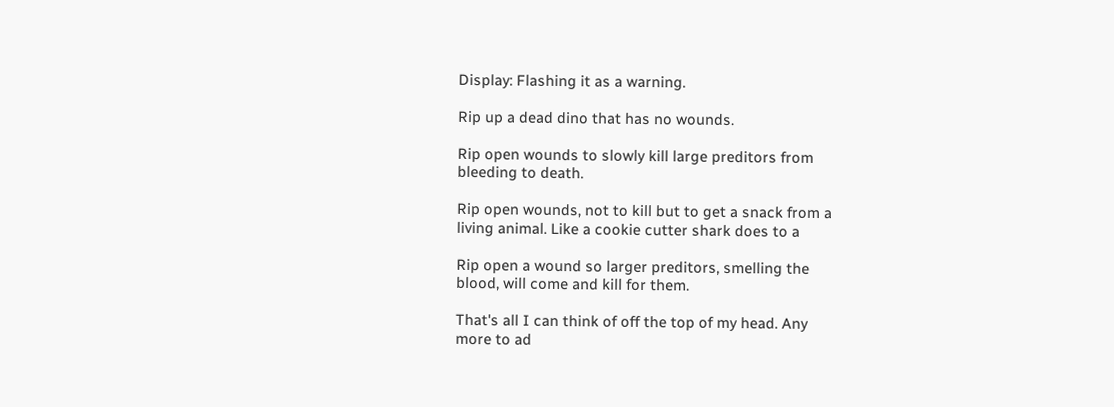Display: Flashing it as a warning.

Rip up a dead dino that has no wounds.

Rip open wounds to slowly kill large preditors from
bleeding to death.

Rip open wounds, not to kill but to get a snack from a
living animal. Like a cookie cutter shark does to a

Rip open a wound so larger preditors, smelling the
blood, will come and kill for them.

That's all I can think of off the top of my head. Any
more to ad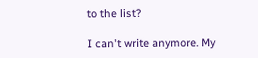to the list?

I can't write anymore. My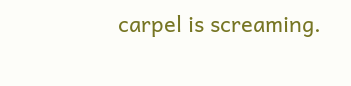carpel is screaming.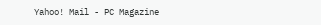Yahoo! Mail - PC Magazine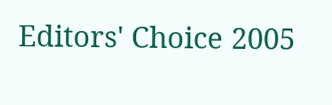Editors' Choice 2005